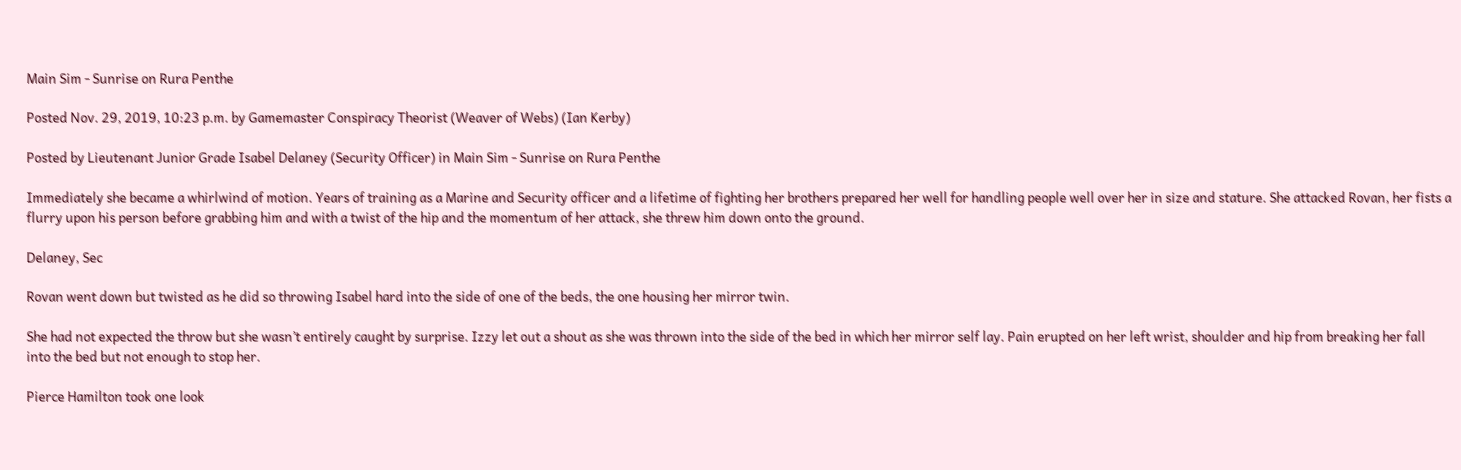Main Sim - Sunrise on Rura Penthe

Posted Nov. 29, 2019, 10:23 p.m. by Gamemaster Conspiracy Theorist (Weaver of Webs) (Ian Kerby)

Posted by Lieutenant Junior Grade Isabel Delaney (Security Officer) in Main Sim - Sunrise on Rura Penthe

Immediately she became a whirlwind of motion. Years of training as a Marine and Security officer and a lifetime of fighting her brothers prepared her well for handling people well over her in size and stature. She attacked Rovan, her fists a flurry upon his person before grabbing him and with a twist of the hip and the momentum of her attack, she threw him down onto the ground.

Delaney, Sec

Rovan went down but twisted as he did so throwing Isabel hard into the side of one of the beds, the one housing her mirror twin.

She had not expected the throw but she wasn’t entirely caught by surprise. Izzy let out a shout as she was thrown into the side of the bed in which her mirror self lay. Pain erupted on her left wrist, shoulder and hip from breaking her fall into the bed but not enough to stop her.

Pierce Hamilton took one look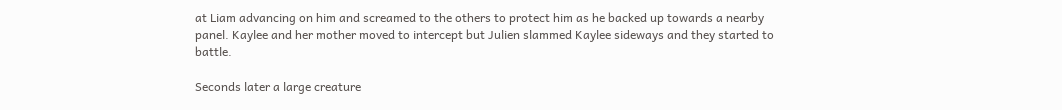at Liam advancing on him and screamed to the others to protect him as he backed up towards a nearby panel. Kaylee and her mother moved to intercept but Julien slammed Kaylee sideways and they started to battle.

Seconds later a large creature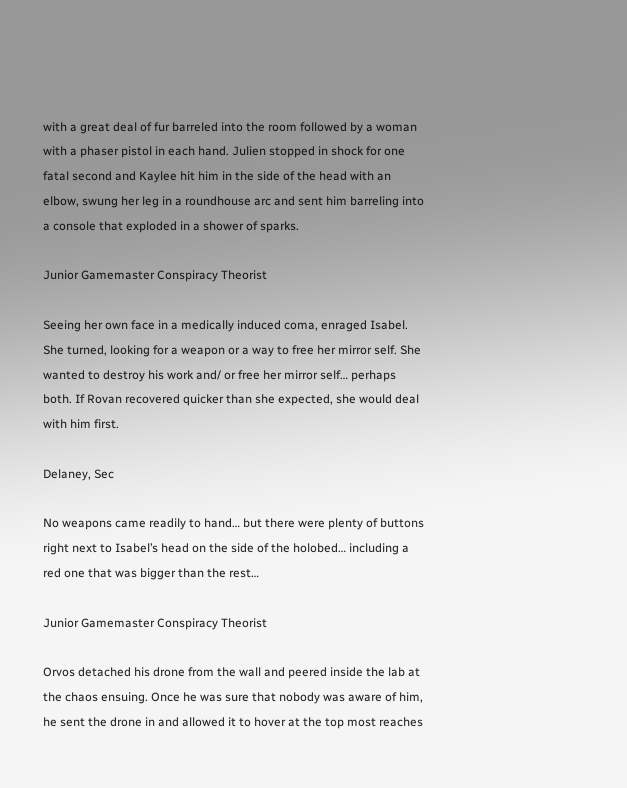with a great deal of fur barreled into the room followed by a woman with a phaser pistol in each hand. Julien stopped in shock for one fatal second and Kaylee hit him in the side of the head with an elbow, swung her leg in a roundhouse arc and sent him barreling into a console that exploded in a shower of sparks.

Junior Gamemaster Conspiracy Theorist

Seeing her own face in a medically induced coma, enraged Isabel. She turned, looking for a weapon or a way to free her mirror self. She wanted to destroy his work and/ or free her mirror self… perhaps both. If Rovan recovered quicker than she expected, she would deal with him first.

Delaney, Sec

No weapons came readily to hand… but there were plenty of buttons right next to Isabel’s head on the side of the holobed… including a red one that was bigger than the rest…

Junior Gamemaster Conspiracy Theorist

Orvos detached his drone from the wall and peered inside the lab at the chaos ensuing. Once he was sure that nobody was aware of him, he sent the drone in and allowed it to hover at the top most reaches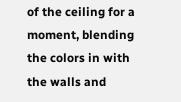of the ceiling for a moment, blending the colors in with the walls and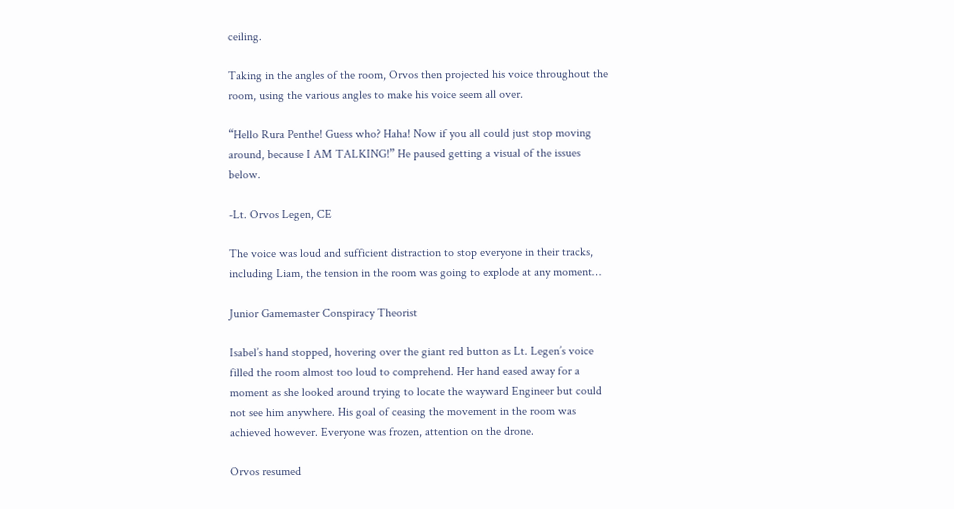ceiling.

Taking in the angles of the room, Orvos then projected his voice throughout the room, using the various angles to make his voice seem all over.

“Hello Rura Penthe! Guess who? Haha! Now if you all could just stop moving around, because I AM TALKING!” He paused getting a visual of the issues below.

-Lt. Orvos Legen, CE

The voice was loud and sufficient distraction to stop everyone in their tracks, including Liam, the tension in the room was going to explode at any moment…

Junior Gamemaster Conspiracy Theorist

Isabel’s hand stopped, hovering over the giant red button as Lt. Legen’s voice filled the room almost too loud to comprehend. Her hand eased away for a moment as she looked around trying to locate the wayward Engineer but could not see him anywhere. His goal of ceasing the movement in the room was achieved however. Everyone was frozen, attention on the drone.

Orvos resumed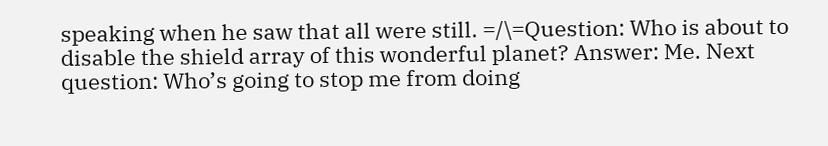speaking when he saw that all were still. =/\=Question: Who is about to disable the shield array of this wonderful planet? Answer: Me. Next question: Who’s going to stop me from doing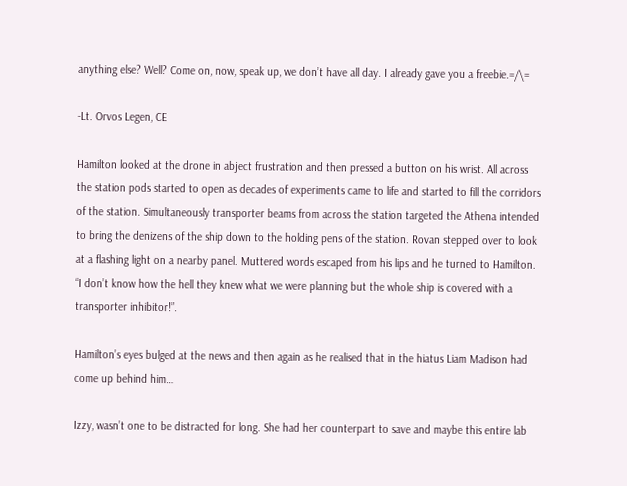anything else? Well? Come on, now, speak up, we don’t have all day. I already gave you a freebie.=/\=

-Lt. Orvos Legen, CE

Hamilton looked at the drone in abject frustration and then pressed a button on his wrist. All across the station pods started to open as decades of experiments came to life and started to fill the corridors of the station. Simultaneously transporter beams from across the station targeted the Athena intended to bring the denizens of the ship down to the holding pens of the station. Rovan stepped over to look at a flashing light on a nearby panel. Muttered words escaped from his lips and he turned to Hamilton. “I don’t know how the hell they knew what we were planning but the whole ship is covered with a transporter inhibitor!”.

Hamilton’s eyes bulged at the news and then again as he realised that in the hiatus Liam Madison had come up behind him…

Izzy, wasn’t one to be distracted for long. She had her counterpart to save and maybe this entire lab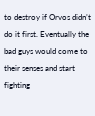to destroy if Orvos didn’t do it first. Eventually the bad guys would come to their senses and start fighting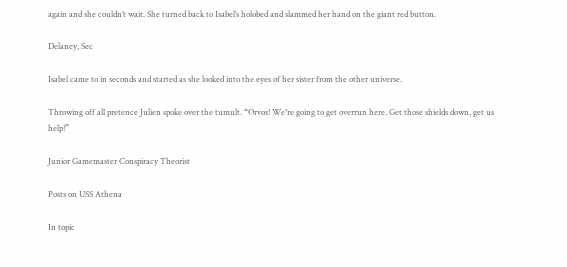again and she couldn’t wait. She turned back to Isabel’s holobed and slammed her hand on the giant red button.

Delaney, Sec

Isabel came to in seconds and started as she looked into the eyes of her sister from the other universe.

Throwing off all pretence Julien spoke over the tumult. “Orvos! We’‘re going to get overrun here. Get those shields down, get us help!”

Junior Gamemaster Conspiracy Theorist

Posts on USS Athena

In topic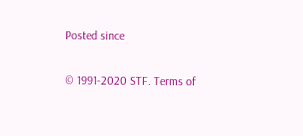Posted since

© 1991-2020 STF. Terms of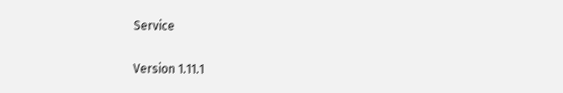Service

Version 1.11.1